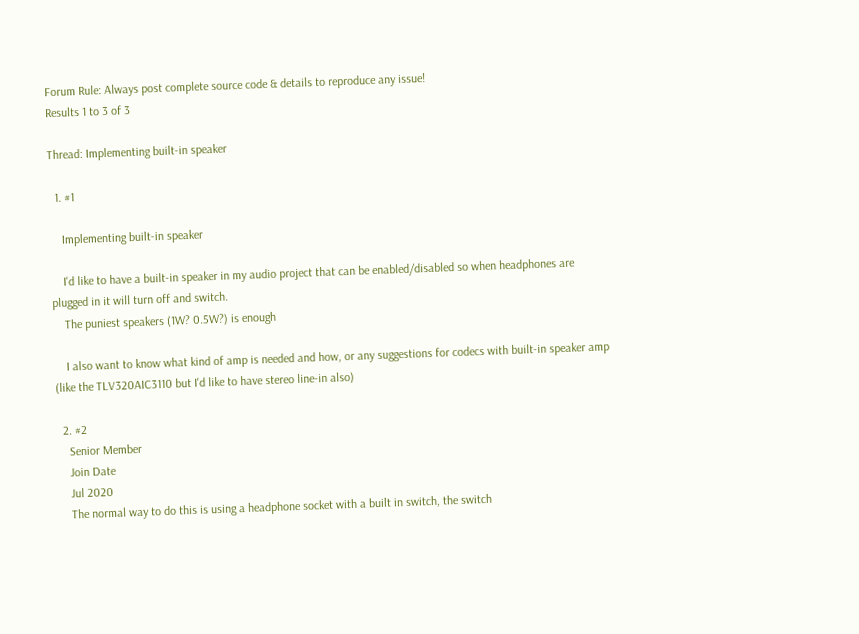Forum Rule: Always post complete source code & details to reproduce any issue!
Results 1 to 3 of 3

Thread: Implementing built-in speaker

  1. #1

    Implementing built-in speaker

    I'd like to have a built-in speaker in my audio project that can be enabled/disabled so when headphones are plugged in it will turn off and switch.
    The puniest speakers (1W? 0.5W?) is enough

    I also want to know what kind of amp is needed and how, or any suggestions for codecs with built-in speaker amp (like the TLV320AIC3110 but I'd like to have stereo line-in also)

  2. #2
    Senior Member
    Join Date
    Jul 2020
    The normal way to do this is using a headphone socket with a built in switch, the switch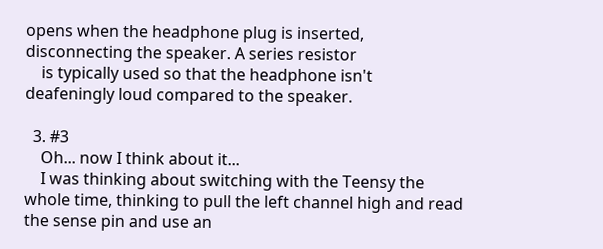opens when the headphone plug is inserted, disconnecting the speaker. A series resistor
    is typically used so that the headphone isn't deafeningly loud compared to the speaker.

  3. #3
    Oh... now I think about it...
    I was thinking about switching with the Teensy the whole time, thinking to pull the left channel high and read the sense pin and use an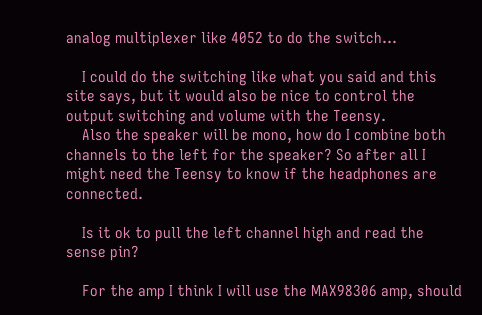analog multiplexer like 4052 to do the switch...

    I could do the switching like what you said and this site says, but it would also be nice to control the output switching and volume with the Teensy.
    Also the speaker will be mono, how do I combine both channels to the left for the speaker? So after all I might need the Teensy to know if the headphones are connected.

    Is it ok to pull the left channel high and read the sense pin?

    For the amp I think I will use the MAX98306 amp, should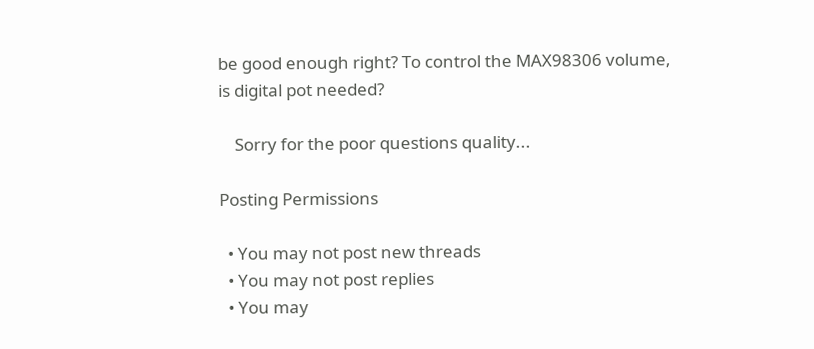be good enough right? To control the MAX98306 volume, is digital pot needed?

    Sorry for the poor questions quality...

Posting Permissions

  • You may not post new threads
  • You may not post replies
  • You may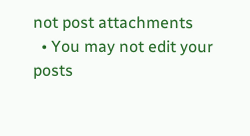not post attachments
  • You may not edit your posts